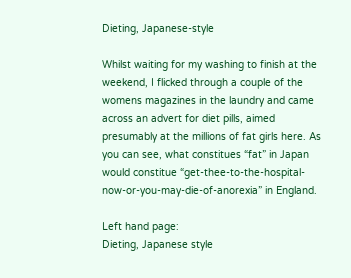Dieting, Japanese-style

Whilst waiting for my washing to finish at the weekend, I flicked through a couple of the womens magazines in the laundry and came across an advert for diet pills, aimed presumably at the millions of fat girls here. As you can see, what constitues “fat” in Japan would constitue “get-thee-to-the-hospital-now-or-you-may-die-of-anorexia” in England.

Left hand page:
Dieting, Japanese style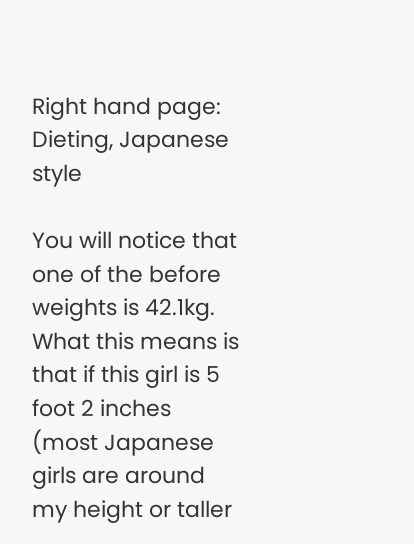Right hand page:
Dieting, Japanese style

You will notice that one of the before weights is 42.1kg. What this means is that if this girl is 5 foot 2 inches (most Japanese girls are around my height or taller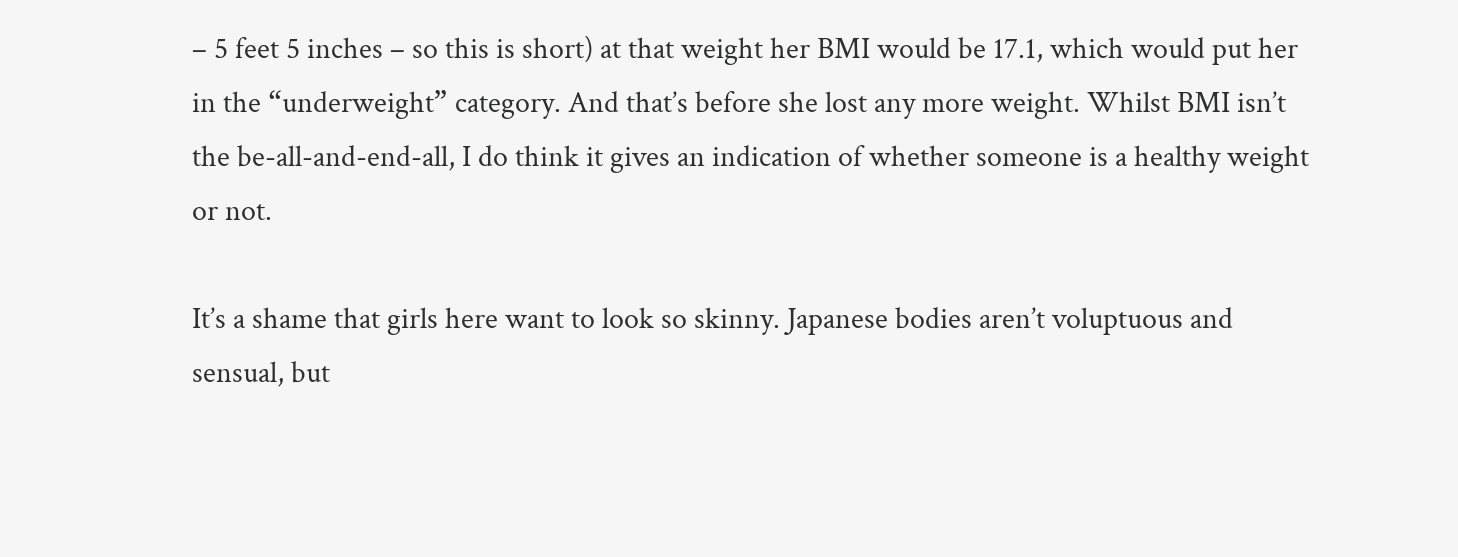– 5 feet 5 inches – so this is short) at that weight her BMI would be 17.1, which would put her in the “underweight” category. And that’s before she lost any more weight. Whilst BMI isn’t the be-all-and-end-all, I do think it gives an indication of whether someone is a healthy weight or not.

It’s a shame that girls here want to look so skinny. Japanese bodies aren’t voluptuous and sensual, but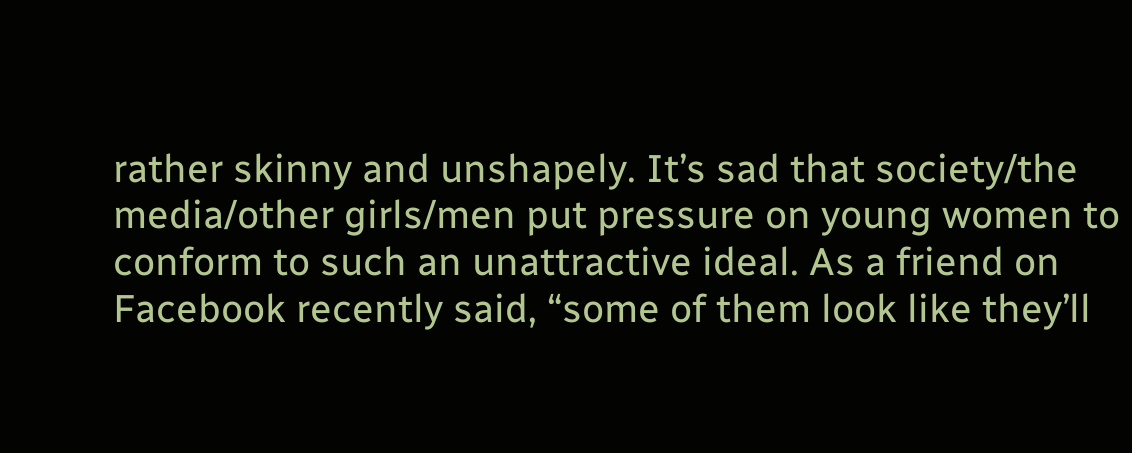rather skinny and unshapely. It’s sad that society/the media/other girls/men put pressure on young women to conform to such an unattractive ideal. As a friend on Facebook recently said, “some of them look like they’ll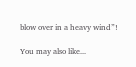blow over in a heavy wind”!

You may also like...